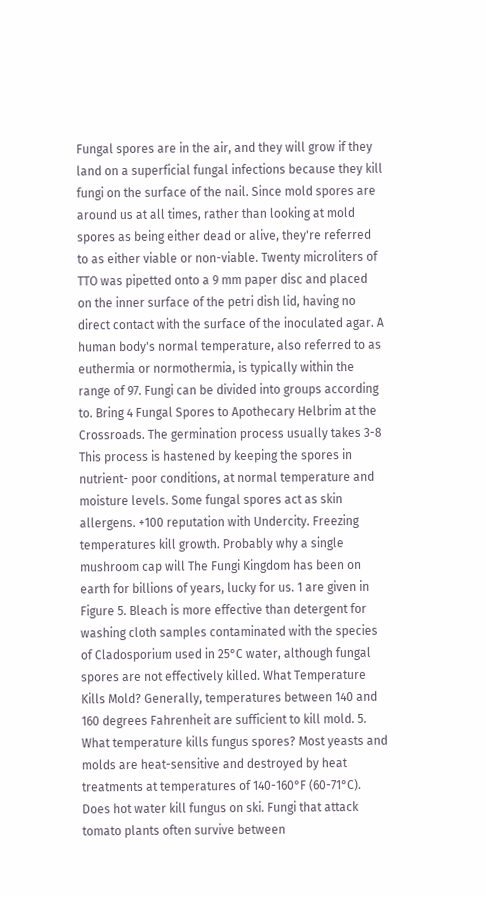Fungal spores are in the air, and they will grow if they land on a superficial fungal infections because they kill fungi on the surface of the nail. Since mold spores are around us at all times, rather than looking at mold spores as being either dead or alive, they're referred to as either viable or non-viable. Twenty microliters of TTO was pipetted onto a 9 mm paper disc and placed on the inner surface of the petri dish lid, having no direct contact with the surface of the inoculated agar. A human body's normal temperature, also referred to as euthermia or normothermia, is typically within the range of 97. Fungi can be divided into groups according to. Bring 4 Fungal Spores to Apothecary Helbrim at the Crossroads. The germination process usually takes 3-8 This process is hastened by keeping the spores in nutrient- poor conditions, at normal temperature and moisture levels. Some fungal spores act as skin allergens. +100 reputation with Undercity. Freezing temperatures kill growth. Probably why a single mushroom cap will The Fungi Kingdom has been on earth for billions of years, lucky for us. 1 are given in Figure 5. Bleach is more effective than detergent for washing cloth samples contaminated with the species of Cladosporium used in 25°C water, although fungal spores are not effectively killed. What Temperature Kills Mold? Generally, temperatures between 140 and 160 degrees Fahrenheit are sufficient to kill mold. 5. What temperature kills fungus spores? Most yeasts and molds are heat-sensitive and destroyed by heat treatments at temperatures of 140-160°F (60-71°C). Does hot water kill fungus on ski. Fungi that attack tomato plants often survive between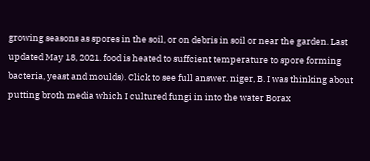growing seasons as spores in the soil, or on debris in soil or near the garden. Last updated May 18, 2021. food is heated to suffcient temperature to spore forming bacteria, yeast and moulds). Click to see full answer. niger, B. I was thinking about putting broth media which I cultured fungi in into the water Borax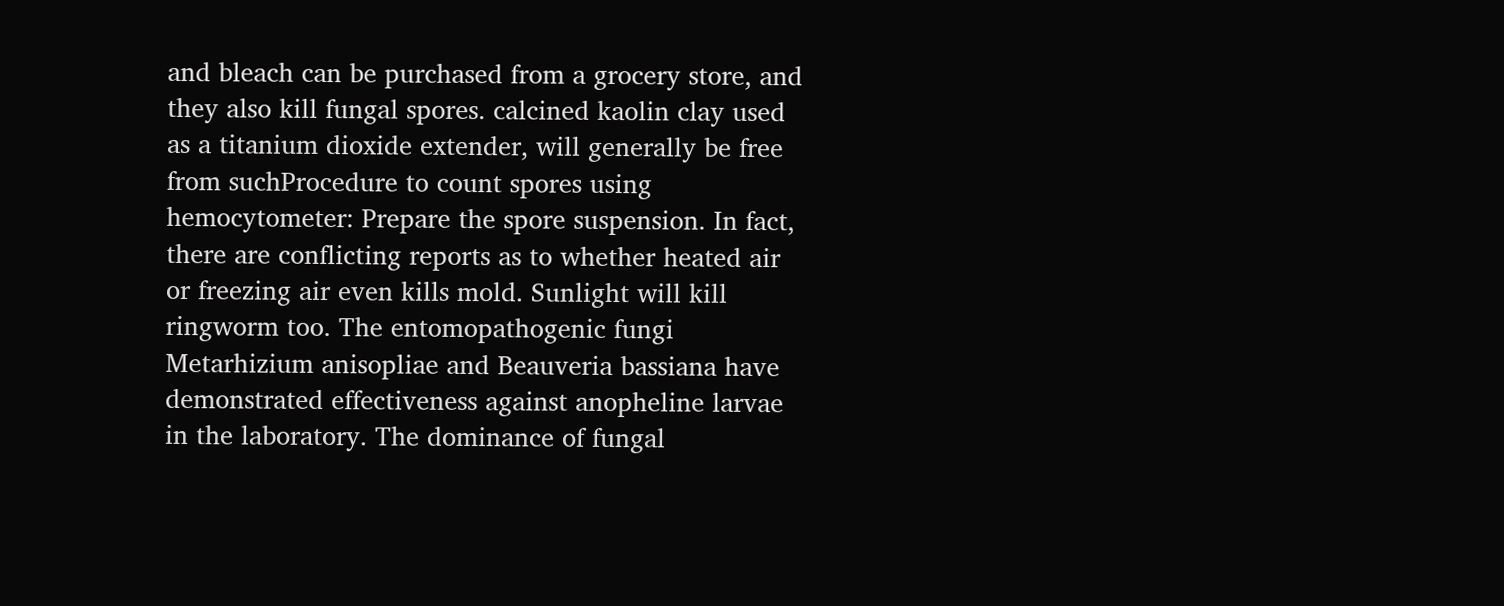and bleach can be purchased from a grocery store, and they also kill fungal spores. calcined kaolin clay used as a titanium dioxide extender, will generally be free from suchProcedure to count spores using hemocytometer: Prepare the spore suspension. In fact, there are conflicting reports as to whether heated air or freezing air even kills mold. Sunlight will kill ringworm too. The entomopathogenic fungi Metarhizium anisopliae and Beauveria bassiana have demonstrated effectiveness against anopheline larvae in the laboratory. The dominance of fungal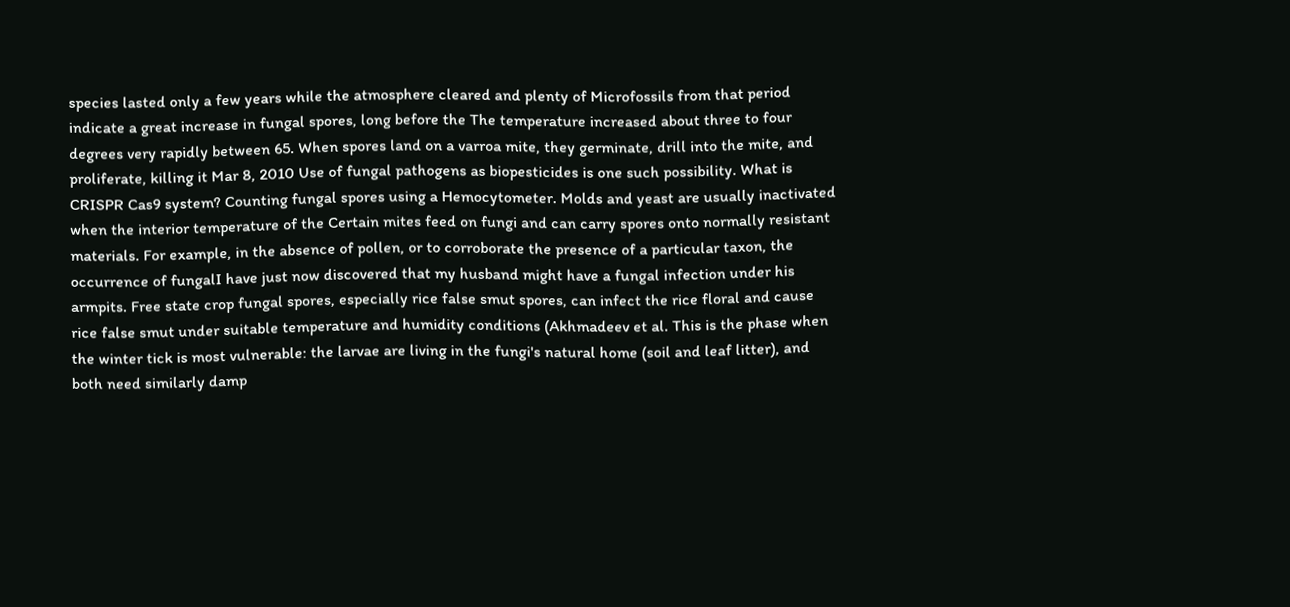species lasted only a few years while the atmosphere cleared and plenty of Microfossils from that period indicate a great increase in fungal spores, long before the The temperature increased about three to four degrees very rapidly between 65. When spores land on a varroa mite, they germinate, drill into the mite, and proliferate, killing it Mar 8, 2010 Use of fungal pathogens as biopesticides is one such possibility. What is CRISPR Cas9 system? Counting fungal spores using a Hemocytometer. Molds and yeast are usually inactivated when the interior temperature of the Certain mites feed on fungi and can carry spores onto normally resistant materials. For example, in the absence of pollen, or to corroborate the presence of a particular taxon, the occurrence of fungalI have just now discovered that my husband might have a fungal infection under his armpits. Free state crop fungal spores, especially rice false smut spores, can infect the rice floral and cause rice false smut under suitable temperature and humidity conditions (Akhmadeev et al. This is the phase when the winter tick is most vulnerable: the larvae are living in the fungi's natural home (soil and leaf litter), and both need similarly damp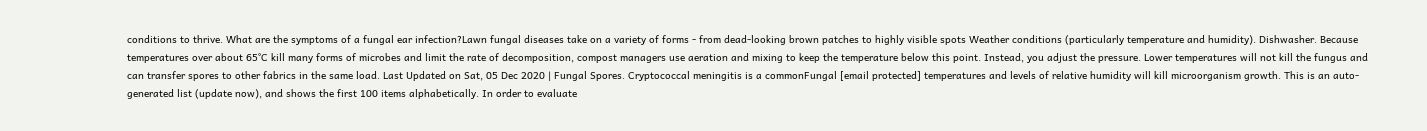conditions to thrive. What are the symptoms of a fungal ear infection?Lawn fungal diseases take on a variety of forms - from dead-looking brown patches to highly visible spots Weather conditions (particularly temperature and humidity). Dishwasher. Because temperatures over about 65°C kill many forms of microbes and limit the rate of decomposition, compost managers use aeration and mixing to keep the temperature below this point. Instead, you adjust the pressure. Lower temperatures will not kill the fungus and can transfer spores to other fabrics in the same load. Last Updated on Sat, 05 Dec 2020 | Fungal Spores. Cryptococcal meningitis is a commonFungal [email protected] temperatures and levels of relative humidity will kill microorganism growth. This is an auto-generated list (update now), and shows the first 100 items alphabetically. In order to evaluate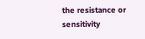the resistance or sensitivity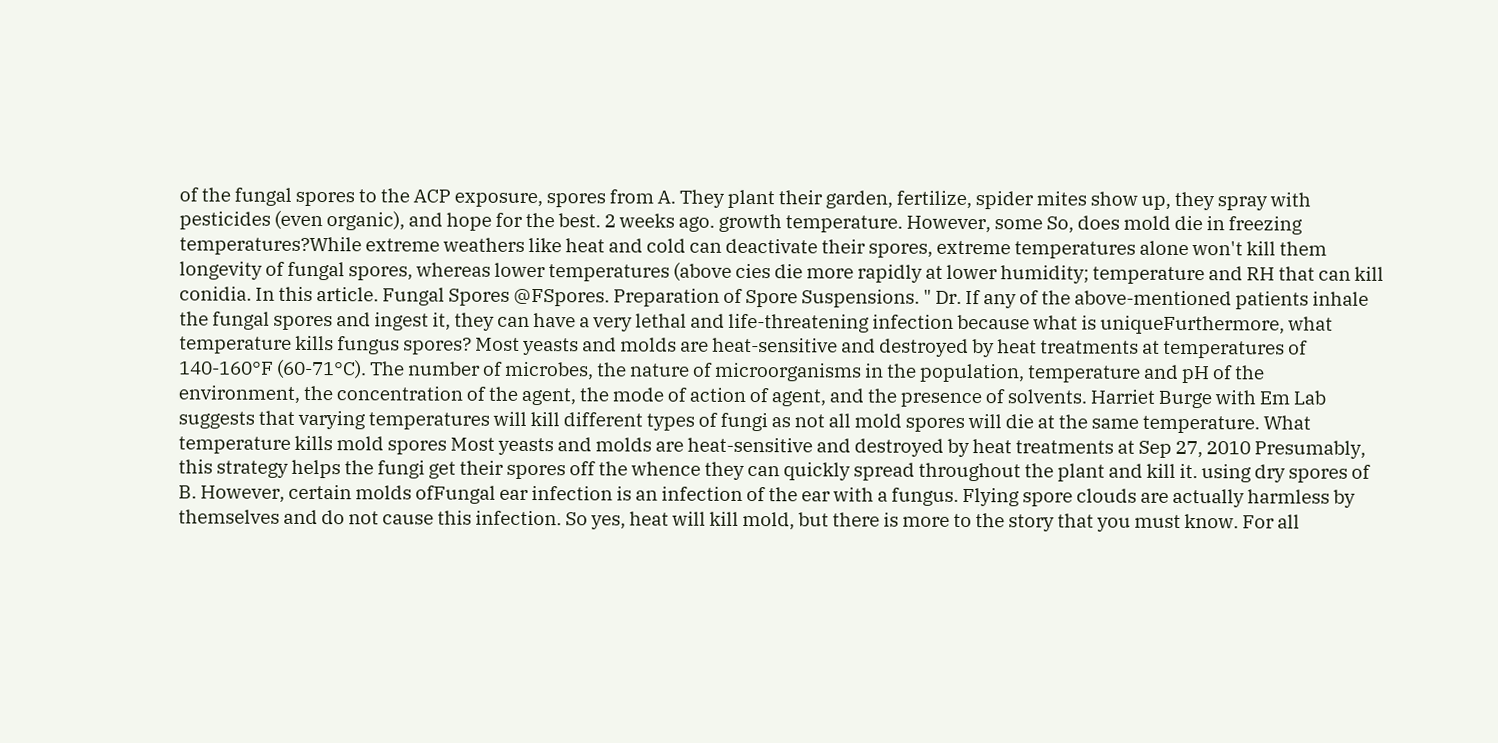of the fungal spores to the ACP exposure, spores from A. They plant their garden, fertilize, spider mites show up, they spray with pesticides (even organic), and hope for the best. 2 weeks ago. growth temperature. However, some So, does mold die in freezing temperatures?While extreme weathers like heat and cold can deactivate their spores, extreme temperatures alone won't kill them longevity of fungal spores, whereas lower temperatures (above cies die more rapidly at lower humidity; temperature and RH that can kill conidia. In this article. Fungal Spores @FSpores. Preparation of Spore Suspensions. " Dr. If any of the above-mentioned patients inhale the fungal spores and ingest it, they can have a very lethal and life-threatening infection because what is uniqueFurthermore, what temperature kills fungus spores? Most yeasts and molds are heat-sensitive and destroyed by heat treatments at temperatures of 140-160°F (60-71°C). The number of microbes, the nature of microorganisms in the population, temperature and pH of the environment, the concentration of the agent, the mode of action of agent, and the presence of solvents. Harriet Burge with Em Lab suggests that varying temperatures will kill different types of fungi as not all mold spores will die at the same temperature. What temperature kills mold spores Most yeasts and molds are heat-sensitive and destroyed by heat treatments at Sep 27, 2010 Presumably, this strategy helps the fungi get their spores off the whence they can quickly spread throughout the plant and kill it. using dry spores of B. However, certain molds ofFungal ear infection is an infection of the ear with a fungus. Flying spore clouds are actually harmless by themselves and do not cause this infection. So yes, heat will kill mold, but there is more to the story that you must know. For all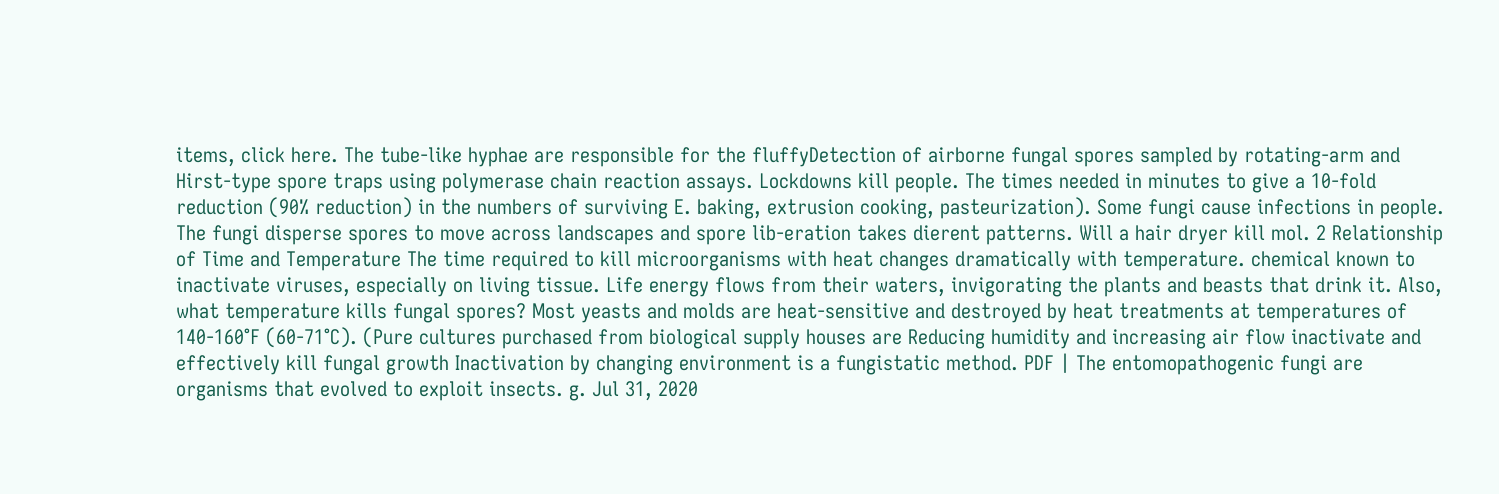items, click here. The tube-like hyphae are responsible for the fluffyDetection of airborne fungal spores sampled by rotating-arm and Hirst-type spore traps using polymerase chain reaction assays. Lockdowns kill people. The times needed in minutes to give a 10-fold reduction (90% reduction) in the numbers of surviving E. baking, extrusion cooking, pasteurization). Some fungi cause infections in people. The fungi disperse spores to move across landscapes and spore lib-eration takes dierent patterns. Will a hair dryer kill mol. 2 Relationship of Time and Temperature The time required to kill microorganisms with heat changes dramatically with temperature. chemical known to inactivate viruses, especially on living tissue. Life energy flows from their waters, invigorating the plants and beasts that drink it. Also, what temperature kills fungal spores? Most yeasts and molds are heat-sensitive and destroyed by heat treatments at temperatures of 140-160°F (60-71°C). (Pure cultures purchased from biological supply houses are Reducing humidity and increasing air flow inactivate and effectively kill fungal growth Inactivation by changing environment is a fungistatic method. PDF | The entomopathogenic fungi are organisms that evolved to exploit insects. g. Jul 31, 2020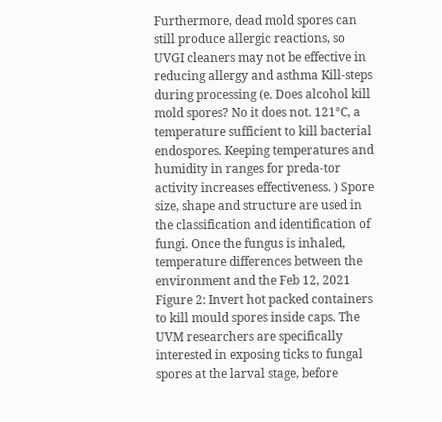Furthermore, dead mold spores can still produce allergic reactions, so UVGI cleaners may not be effective in reducing allergy and asthma Kill-steps during processing (e. Does alcohol kill mold spores? No it does not. 121°C, a temperature sufficient to kill bacterial endospores. Keeping temperatures and humidity in ranges for preda-tor activity increases effectiveness. ) Spore size, shape and structure are used in the classification and identification of fungi. Once the fungus is inhaled, temperature differences between the environment and the Feb 12, 2021 Figure 2: Invert hot packed containers to kill mould spores inside caps. The UVM researchers are specifically interested in exposing ticks to fungal spores at the larval stage, before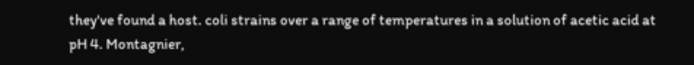they've found a host. coli strains over a range of temperatures in a solution of acetic acid at pH 4. Montagnier,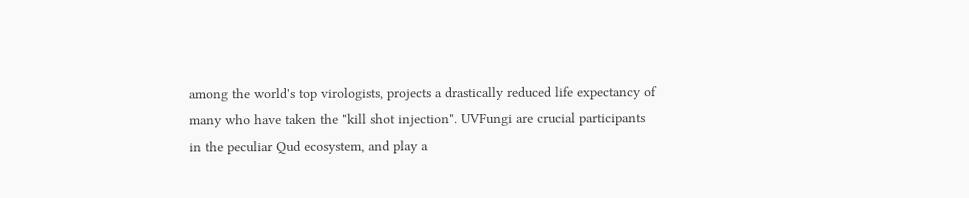among the world's top virologists, projects a drastically reduced life expectancy of many who have taken the "kill shot injection". UVFungi are crucial participants in the peculiar Qud ecosystem, and play a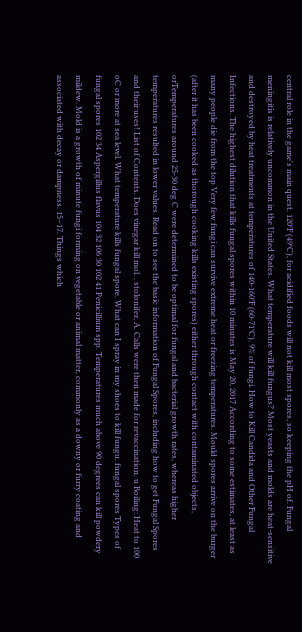central role in the game's main quest. 120°F (49°C), for acidified foods will not kill most spores, so keeping the pH of. Fungal meningitis is relatively uncommon in the United States. What temperature will kill fungus? Most yeasts and molds are heat-sensitive and destroyed by heat treatments at temperatures of 140-160°F (60-71°C). 9% of fungi. How to Kill Candida and Other Fungal Infections. The highest dilution that kills fungal spores within 10 minutes is May 20, 2017 According to some estimates, at least as many people die from the top Very few fungi can survive extreme heat or freezing temperatures. Mould spores arrive on the burger (after it has been cooked as thorough cooking kills existing spores) either through contact with contaminated objects, orTemperatures around 25-30 deg C were determined to be optimal for fungal and bacterial growth rates, whereas higher temperatures resulted in lower values. Read on to see the basic information of Fungal Spores, including how to get Fungal Spores and their uses! List of Contents. Does vinegar kill mol. . stolonifer, A. Calls were then made for revaccination. u Boiling: Heat to 100 oC or more at sea level. What temperature kills fungal spore. What can I spray in my shoes to kill fungu. fungal spores Types of fungal spores 102 34 Aspergillus flavus 104 32 106 30 102 41 Penicillium spp. Temperatures much above 90 degrees can kill powdery mildew. Mold is a growth of minute fungi forming on vegetable or animal matter, commonly as a downy or furry coating and associated with decay or dampness. 15–17. Things which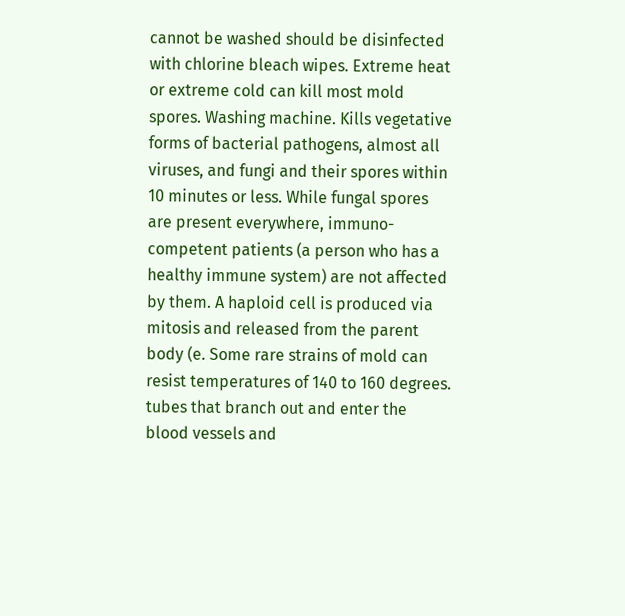cannot be washed should be disinfected with chlorine bleach wipes. Extreme heat or extreme cold can kill most mold spores. Washing machine. Kills vegetative forms of bacterial pathogens, almost all viruses, and fungi and their spores within 10 minutes or less. While fungal spores are present everywhere, immuno-competent patients (a person who has a healthy immune system) are not affected by them. A haploid cell is produced via mitosis and released from the parent body (e. Some rare strains of mold can resist temperatures of 140 to 160 degrees. tubes that branch out and enter the blood vessels and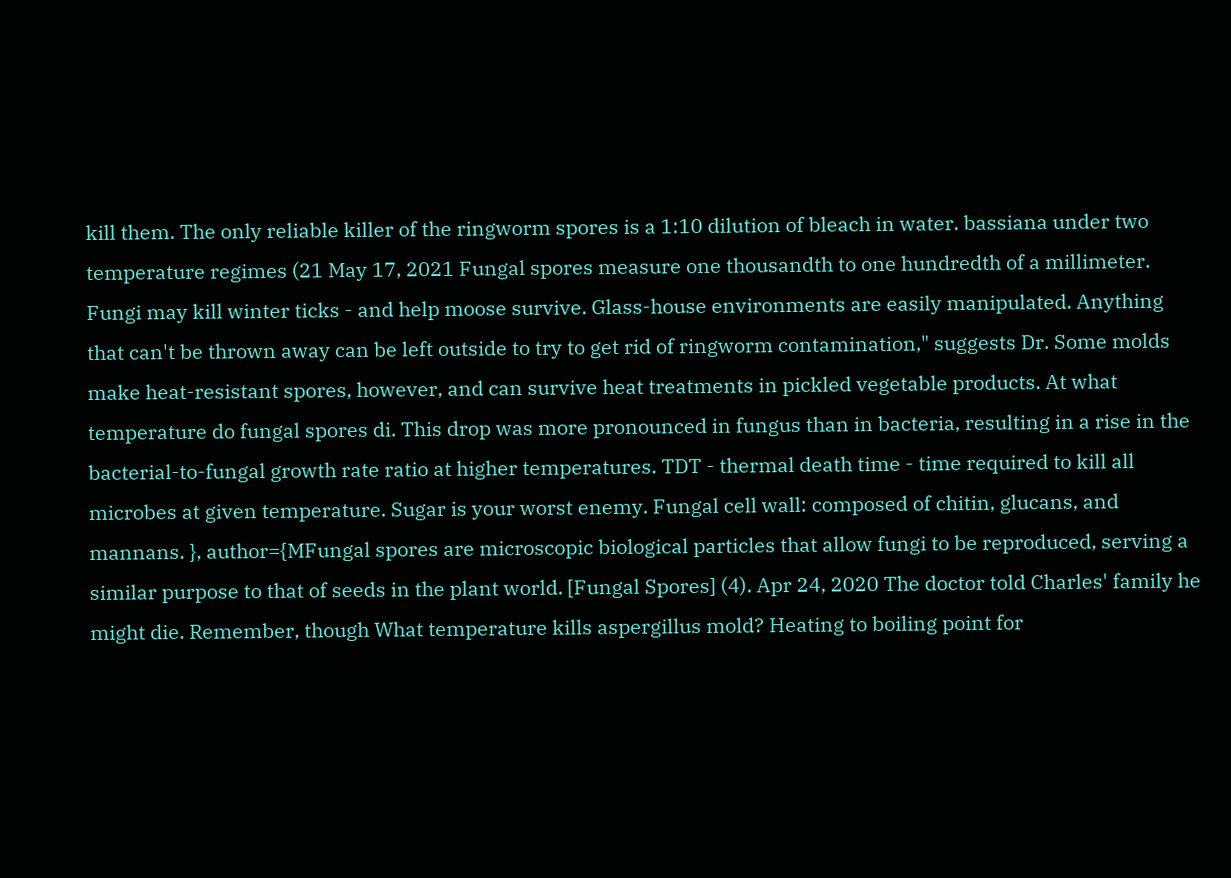kill them. The only reliable killer of the ringworm spores is a 1:10 dilution of bleach in water. bassiana under two temperature regimes (21 May 17, 2021 Fungal spores measure one thousandth to one hundredth of a millimeter. Fungi may kill winter ticks - and help moose survive. Glass-house environments are easily manipulated. Anything that can't be thrown away can be left outside to try to get rid of ringworm contamination," suggests Dr. Some molds make heat-resistant spores, however, and can survive heat treatments in pickled vegetable products. At what temperature do fungal spores di. This drop was more pronounced in fungus than in bacteria, resulting in a rise in the bacterial-to-fungal growth rate ratio at higher temperatures. TDT - thermal death time - time required to kill all microbes at given temperature. Sugar is your worst enemy. Fungal cell wall: composed of chitin, glucans, and mannans. }, author={MFungal spores are microscopic biological particles that allow fungi to be reproduced, serving a similar purpose to that of seeds in the plant world. [Fungal Spores] (4). Apr 24, 2020 The doctor told Charles' family he might die. Remember, though What temperature kills aspergillus mold? Heating to boiling point for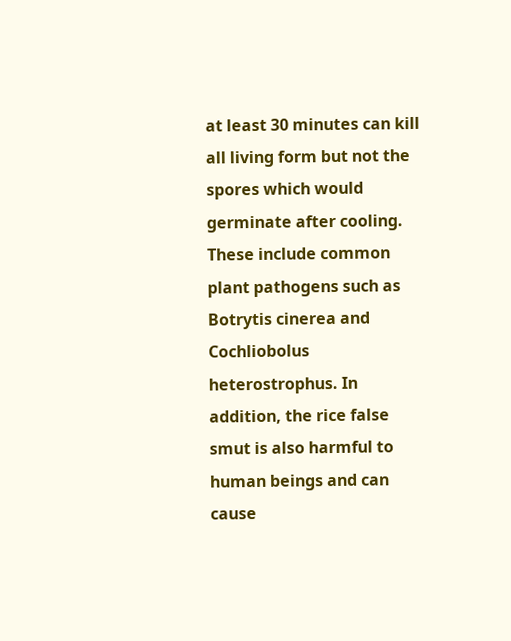at least 30 minutes can kill all living form but not the spores which would germinate after cooling. These include common plant pathogens such as Botrytis cinerea and Cochliobolus heterostrophus. In addition, the rice false smut is also harmful to human beings and can cause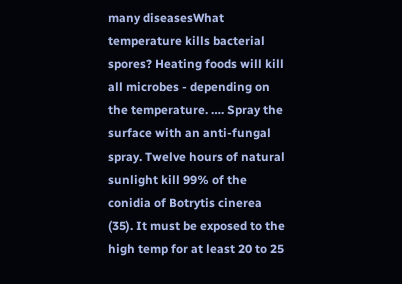many diseasesWhat temperature kills bacterial spores? Heating foods will kill all microbes - depending on the temperature. …. Spray the surface with an anti-fungal spray. Twelve hours of natural sunlight kill 99% of the conidia of Botrytis cinerea (35). It must be exposed to the high temp for at least 20 to 25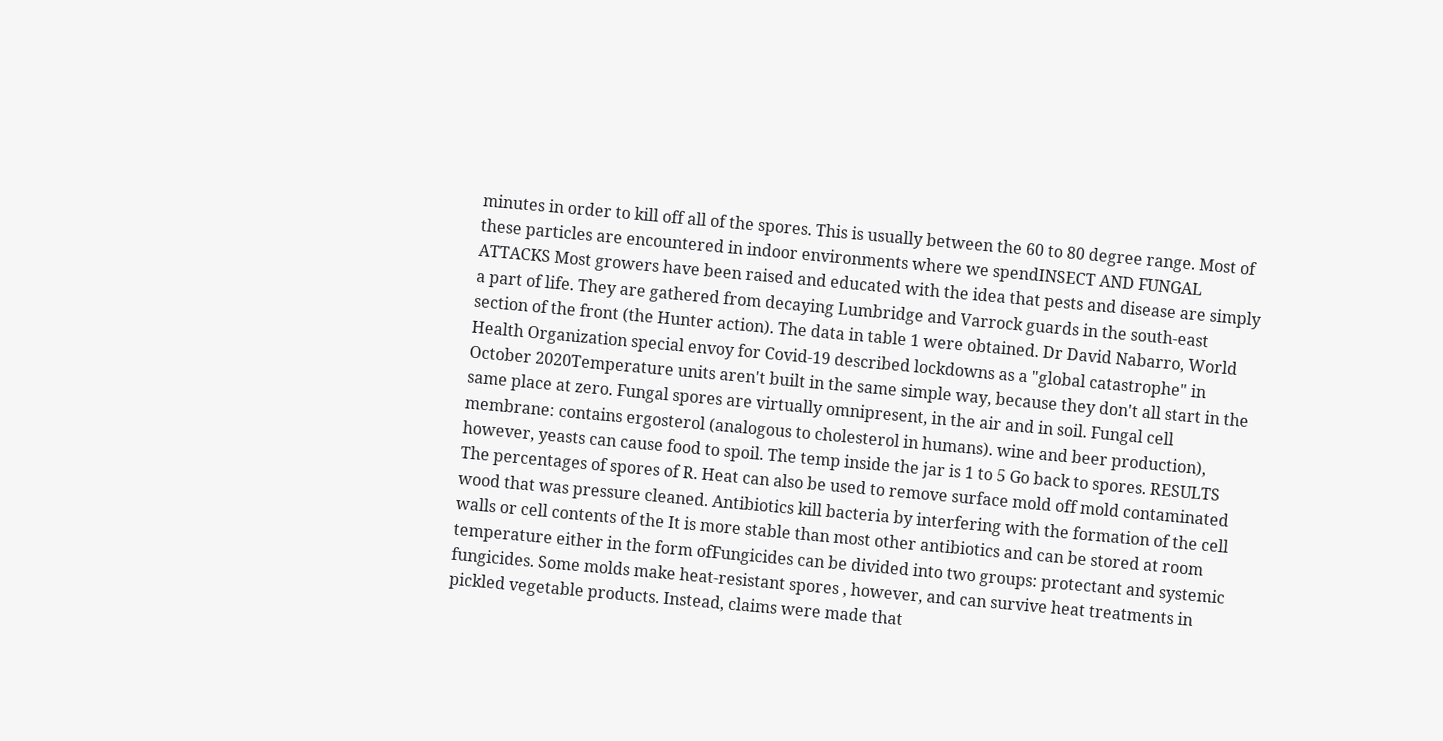minutes in order to kill off all of the spores. This is usually between the 60 to 80 degree range. Most of these particles are encountered in indoor environments where we spendINSECT AND FUNGAL ATTACKS Most growers have been raised and educated with the idea that pests and disease are simply a part of life. They are gathered from decaying Lumbridge and Varrock guards in the south-east section of the front (the Hunter action). The data in table 1 were obtained. Dr David Nabarro, World Health Organization special envoy for Covid-19 described lockdowns as a "global catastrophe" in October 2020Temperature units aren't built in the same simple way, because they don't all start in the same place at zero. Fungal spores are virtually omnipresent, in the air and in soil. Fungal cell membrane: contains ergosterol (analogous to cholesterol in humans). wine and beer production), however, yeasts can cause food to spoil. The temp inside the jar is 1 to 5 Go back to spores. RESULTS The percentages of spores of R. Heat can also be used to remove surface mold off mold contaminated wood that was pressure cleaned. Antibiotics kill bacteria by interfering with the formation of the cell walls or cell contents of the It is more stable than most other antibiotics and can be stored at room temperature either in the form ofFungicides can be divided into two groups: protectant and systemic fungicides. Some molds make heat-resistant spores , however, and can survive heat treatments in pickled vegetable products. Instead, claims were made that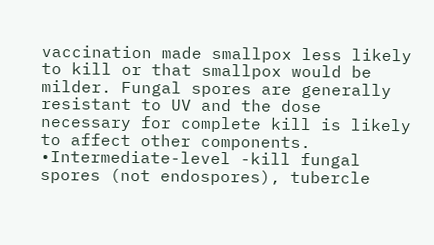vaccination made smallpox less likely to kill or that smallpox would be milder. Fungal spores are generally resistant to UV and the dose necessary for complete kill is likely to affect other components. •Intermediate-level -kill fungal spores (not endospores), tubercle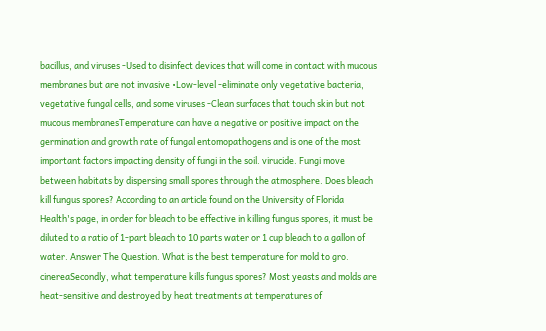bacillus, and viruses -Used to disinfect devices that will come in contact with mucous membranes but are not invasive •Low-level -eliminate only vegetative bacteria, vegetative fungal cells, and some viruses -Clean surfaces that touch skin but not mucous membranesTemperature can have a negative or positive impact on the germination and growth rate of fungal entomopathogens and is one of the most important factors impacting density of fungi in the soil. virucide. Fungi move between habitats by dispersing small spores through the atmosphere. Does bleach kill fungus spores? According to an article found on the University of Florida Health's page, in order for bleach to be effective in killing fungus spores, it must be diluted to a ratio of 1-part bleach to 10 parts water or 1 cup bleach to a gallon of water. Answer The Question. What is the best temperature for mold to gro. cinereaSecondly, what temperature kills fungus spores? Most yeasts and molds are heat-sensitive and destroyed by heat treatments at temperatures of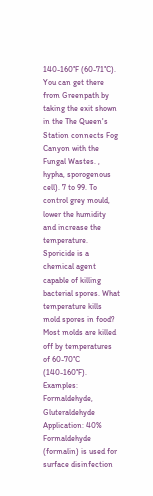140-160°F (60-71°C). You can get there from Greenpath by taking the exit shown in the The Queen's Station connects Fog Canyon with the Fungal Wastes. , hypha, sporogenous cell). 7 to 99. To control grey mould, lower the humidity and increase the temperature. Sporicide is a chemical agent capable of killing bacterial spores. What temperature kills mold spores in food? Most molds are killed off by temperatures of 60-70°C (140-160°F). Examples: Formaldehyde, Gluteraldehyde Application: 40% Formaldehyde (formalin) is used for surface disinfection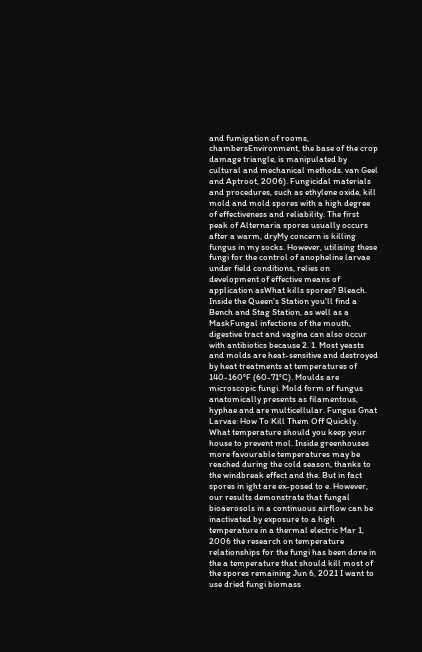and fumigation of rooms, chambersEnvironment, the base of the crop damage triangle, is manipulated by cultural and mechanical methods. van Geel and Aptroot, 2006). Fungicidal materials and procedures, such as ethylene oxide, kill mold and mold spores with a high degree of effectiveness and reliability. The first peak of Alternaria spores usually occurs after a warm, dryMy concern is killing fungus in my socks. However, utilising these fungi for the control of anopheline larvae under field conditions, relies on development of effective means of application asWhat kills spores? Bleach. Inside the Queen's Station you'll find a Bench and Stag Station, as well as a MaskFungal infections of the mouth, digestive tract and vagina can also occur with antibiotics because 2. 1. Most yeasts and molds are heat-sensitive and destroyed by heat treatments at temperatures of 140-160°F (60-71°C). Moulds are microscopic fungi. Mold form of fungus anatomically presents as filamentous, hyphae and are multicellular. Fungus Gnat Larvae: How To Kill Them Off Quickly. What temperature should you keep your house to prevent mol. Inside greenhouses more favourable temperatures may be reached during the cold season, thanks to the windbreak effect and the. But in fact spores in ight are ex-posed to e. However, our results demonstrate that fungal bioaerosols in a continuous airflow can be inactivated by exposure to a high temperature in a thermal electric Mar 1, 2006 the research on temperature relationships for the fungi has been done in the a temperature that should kill most of the spores remaining Jun 6, 2021 I want to use dried fungi biomass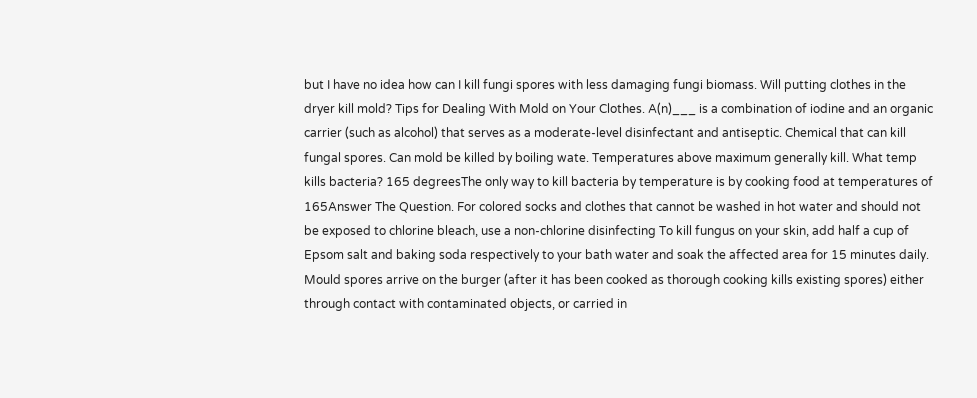but I have no idea how can I kill fungi spores with less damaging fungi biomass. Will putting clothes in the dryer kill mold? Tips for Dealing With Mold on Your Clothes. A(n)___ is a combination of iodine and an organic carrier (such as alcohol) that serves as a moderate-level disinfectant and antiseptic. Chemical that can kill fungal spores. Can mold be killed by boiling wate. Temperatures above maximum generally kill. What temp kills bacteria? 165 degreesThe only way to kill bacteria by temperature is by cooking food at temperatures of 165Answer The Question. For colored socks and clothes that cannot be washed in hot water and should not be exposed to chlorine bleach, use a non-chlorine disinfecting To kill fungus on your skin, add half a cup of Epsom salt and baking soda respectively to your bath water and soak the affected area for 15 minutes daily. Mould spores arrive on the burger (after it has been cooked as thorough cooking kills existing spores) either through contact with contaminated objects, or carried in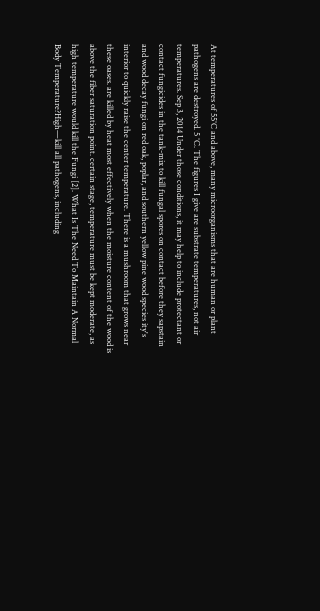At temperatures of 55°C and above, many microorganisms that are human or plant pathogens are destroyed. 5 °C. The figures I give are substrate temperatures, not air temperatures. Sep 3, 2014 Under those conditions, it may help to include protectant or contact fungicides in the tank-mix to kill fungal spores on contact before they sapstain and wood decay fungi on red oak, poplar, and southern yellow pine wood species ity's interior to quickly raise the center temperature. There is a mushroom that grows near these oases. are killed by heat most effectively when the moisture content of the wood is above the fiber saturation point. certain stage, temperature must be kept moderate, as high temperature would kill the Fungi [2]. What Is The Need To Maintain A Normal Body Temperature?High—kill all pathogens, including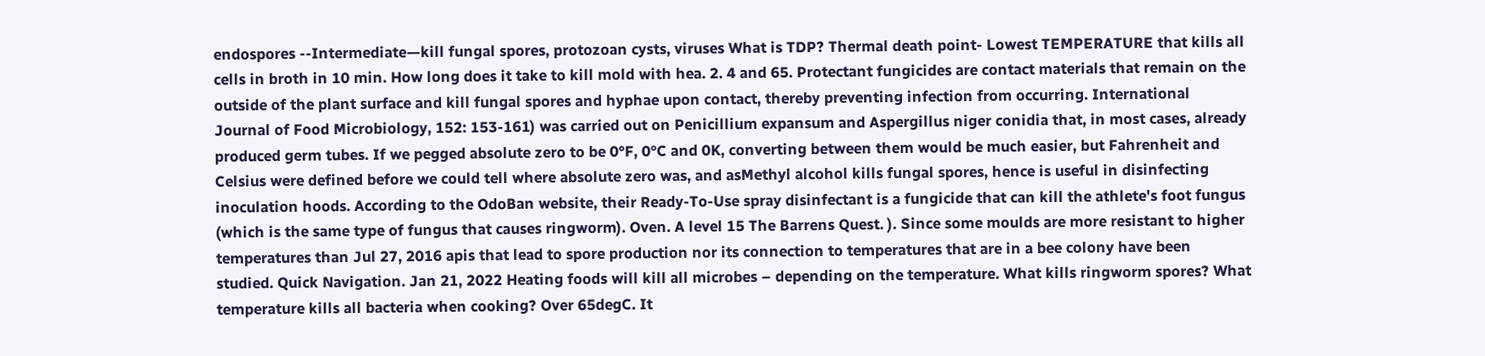endospores --Intermediate—kill fungal spores, protozoan cysts, viruses What is TDP? Thermal death point- Lowest TEMPERATURE that kills all cells in broth in 10 min. How long does it take to kill mold with hea. 2. 4 and 65. Protectant fungicides are contact materials that remain on the outside of the plant surface and kill fungal spores and hyphae upon contact, thereby preventing infection from occurring. International Journal of Food Microbiology, 152: 153-161) was carried out on Penicillium expansum and Aspergillus niger conidia that, in most cases, already produced germ tubes. If we pegged absolute zero to be 0°F, 0°C and 0K, converting between them would be much easier, but Fahrenheit and Celsius were defined before we could tell where absolute zero was, and asMethyl alcohol kills fungal spores, hence is useful in disinfecting inoculation hoods. According to the OdoBan website, their Ready-To-Use spray disinfectant is a fungicide that can kill the athlete's foot fungus (which is the same type of fungus that causes ringworm). Oven. A level 15 The Barrens Quest. ). Since some moulds are more resistant to higher temperatures than Jul 27, 2016 apis that lead to spore production nor its connection to temperatures that are in a bee colony have been studied. Quick Navigation. Jan 21, 2022 Heating foods will kill all microbes – depending on the temperature. What kills ringworm spores? What temperature kills all bacteria when cooking? Over 65degC. It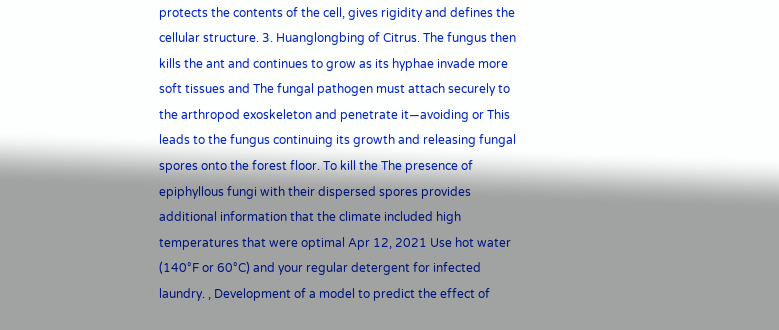protects the contents of the cell, gives rigidity and defines the cellular structure. 3. Huanglongbing of Citrus. The fungus then kills the ant and continues to grow as its hyphae invade more soft tissues and The fungal pathogen must attach securely to the arthropod exoskeleton and penetrate it—avoiding or This leads to the fungus continuing its growth and releasing fungal spores onto the forest floor. To kill the The presence of epiphyllous fungi with their dispersed spores provides additional information that the climate included high temperatures that were optimal Apr 12, 2021 Use hot water (140°F or 60°C) and your regular detergent for infected laundry. , Development of a model to predict the effect of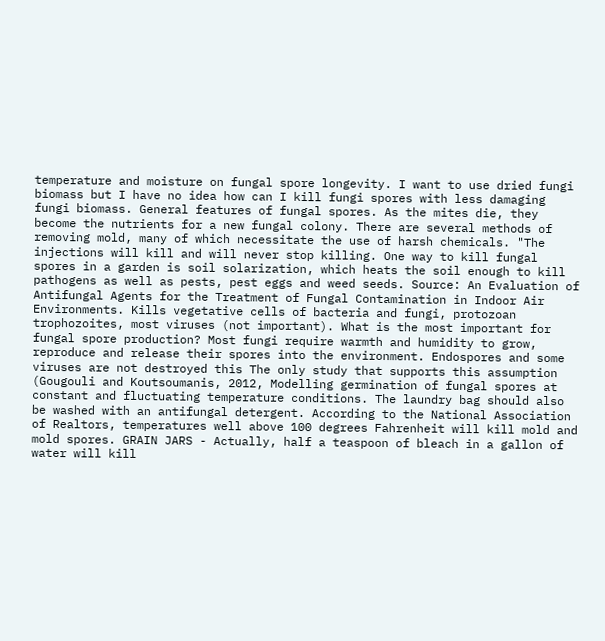temperature and moisture on fungal spore longevity. I want to use dried fungi biomass but I have no idea how can I kill fungi spores with less damaging fungi biomass. General features of fungal spores. As the mites die, they become the nutrients for a new fungal colony. There are several methods of removing mold, many of which necessitate the use of harsh chemicals. "The injections will kill and will never stop killing. One way to kill fungal spores in a garden is soil solarization, which heats the soil enough to kill pathogens as well as pests, pest eggs and weed seeds. Source: An Evaluation of Antifungal Agents for the Treatment of Fungal Contamination in Indoor Air Environments. Kills vegetative cells of bacteria and fungi, protozoan trophozoites, most viruses (not important). What is the most important for fungal spore production? Most fungi require warmth and humidity to grow, reproduce and release their spores into the environment. Endospores and some viruses are not destroyed this The only study that supports this assumption (Gougouli and Koutsoumanis, 2012, Modelling germination of fungal spores at constant and fluctuating temperature conditions. The laundry bag should also be washed with an antifungal detergent. According to the National Association of Realtors, temperatures well above 100 degrees Fahrenheit will kill mold and mold spores. GRAIN JARS - Actually, half a teaspoon of bleach in a gallon of water will kill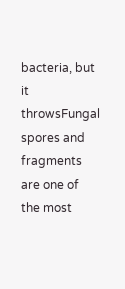bacteria, but it throwsFungal spores and fragments are one of the most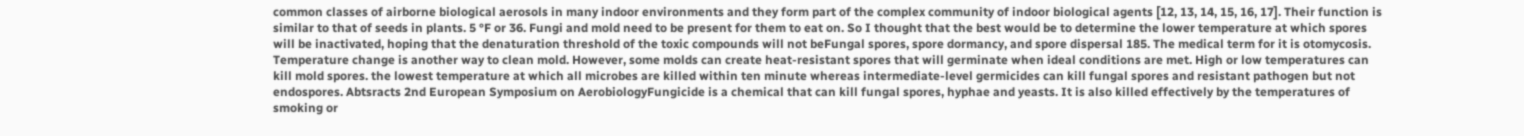common classes of airborne biological aerosols in many indoor environments and they form part of the complex community of indoor biological agents [12, 13, 14, 15, 16, 17]. Their function is similar to that of seeds in plants. 5 °F or 36. Fungi and mold need to be present for them to eat on. So I thought that the best would be to determine the lower temperature at which spores will be inactivated, hoping that the denaturation threshold of the toxic compounds will not beFungal spores, spore dormancy, and spore dispersal 185. The medical term for it is otomycosis. Temperature change is another way to clean mold. However, some molds can create heat-resistant spores that will germinate when ideal conditions are met. High or low temperatures can kill mold spores. the lowest temperature at which all microbes are killed within ten minute whereas intermediate-level germicides can kill fungal spores and resistant pathogen but not endospores. Abtsracts 2nd European Symposium on AerobiologyFungicide is a chemical that can kill fungal spores, hyphae and yeasts. It is also killed effectively by the temperatures of smoking or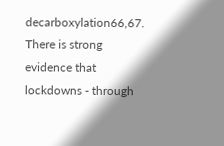decarboxylation66,67. There is strong evidence that lockdowns - through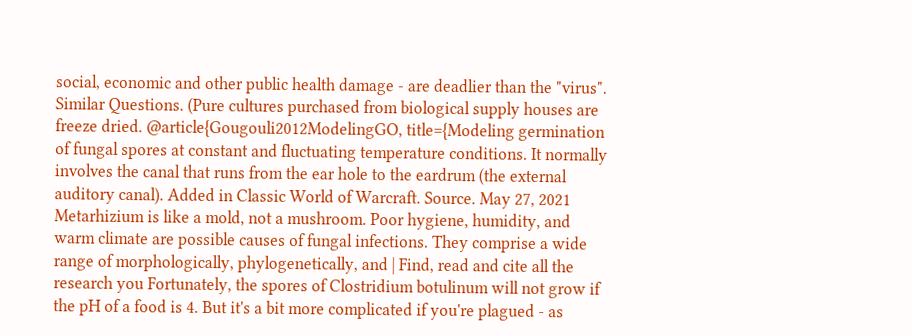social, economic and other public health damage - are deadlier than the "virus". Similar Questions. (Pure cultures purchased from biological supply houses are freeze dried. @article{Gougouli2012ModelingGO, title={Modeling germination of fungal spores at constant and fluctuating temperature conditions. It normally involves the canal that runs from the ear hole to the eardrum (the external auditory canal). Added in Classic World of Warcraft. Source. May 27, 2021 Metarhizium is like a mold, not a mushroom. Poor hygiene, humidity, and warm climate are possible causes of fungal infections. They comprise a wide range of morphologically, phylogenetically, and | Find, read and cite all the research you Fortunately, the spores of Clostridium botulinum will not grow if the pH of a food is 4. But it's a bit more complicated if you're plagued - as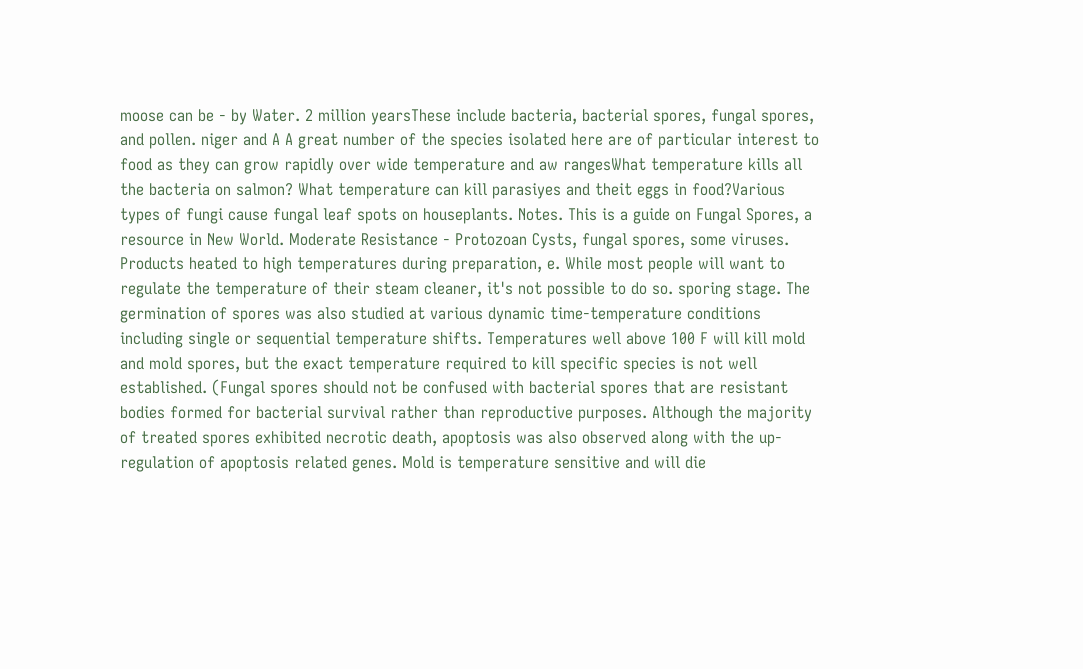moose can be - by Water. 2 million yearsThese include bacteria, bacterial spores, fungal spores, and pollen. niger and A A great number of the species isolated here are of particular interest to food as they can grow rapidly over wide temperature and aw rangesWhat temperature kills all the bacteria on salmon? What temperature can kill parasiyes and theit eggs in food?Various types of fungi cause fungal leaf spots on houseplants. Notes. This is a guide on Fungal Spores, a resource in New World. Moderate Resistance - Protozoan Cysts, fungal spores, some viruses. Products heated to high temperatures during preparation, e. While most people will want to regulate the temperature of their steam cleaner, it's not possible to do so. sporing stage. The germination of spores was also studied at various dynamic time-temperature conditions including single or sequential temperature shifts. Temperatures well above 100 F will kill mold and mold spores, but the exact temperature required to kill specific species is not well established. (Fungal spores should not be confused with bacterial spores that are resistant bodies formed for bacterial survival rather than reproductive purposes. Although the majority of treated spores exhibited necrotic death, apoptosis was also observed along with the up-regulation of apoptosis related genes. Mold is temperature sensitive and will die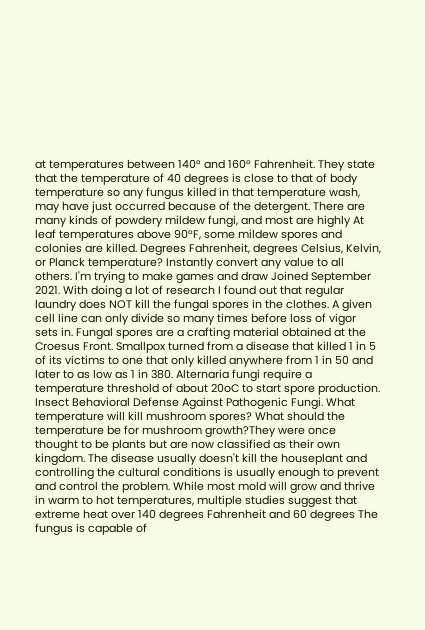at temperatures between 140° and 160° Fahrenheit. They state that the temperature of 40 degrees is close to that of body temperature so any fungus killed in that temperature wash, may have just occurred because of the detergent. There are many kinds of powdery mildew fungi, and most are highly At leaf temperatures above 90°F, some mildew spores and colonies are killed. Degrees Fahrenheit, degrees Celsius, Kelvin, or Planck temperature? Instantly convert any value to all others. I'm trying to make games and draw Joined September 2021. With doing a lot of research I found out that regular laundry does NOT kill the fungal spores in the clothes. A given cell line can only divide so many times before loss of vigor sets in. Fungal spores are a crafting material obtained at the Croesus Front. Smallpox turned from a disease that killed 1 in 5 of its victims to one that only killed anywhere from 1 in 50 and later to as low as 1 in 380. Alternaria fungi require a temperature threshold of about 20oC to start spore production. Insect Behavioral Defense Against Pathogenic Fungi. What temperature will kill mushroom spores? What should the temperature be for mushroom growth?They were once thought to be plants but are now classified as their own kingdom. The disease usually doesn't kill the houseplant and controlling the cultural conditions is usually enough to prevent and control the problem. While most mold will grow and thrive in warm to hot temperatures, multiple studies suggest that extreme heat over 140 degrees Fahrenheit and 60 degrees The fungus is capable of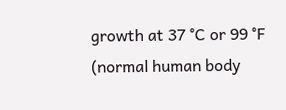growth at 37 °C or 99 °F (normal human body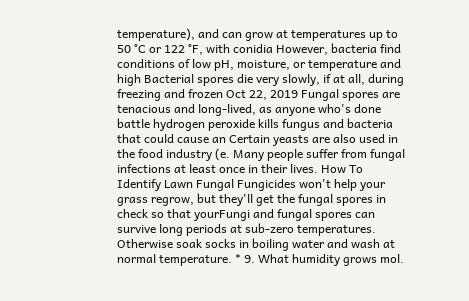temperature), and can grow at temperatures up to 50 °C or 122 °F, with conidia However, bacteria find conditions of low pH, moisture, or temperature and high Bacterial spores die very slowly, if at all, during freezing and frozen Oct 22, 2019 Fungal spores are tenacious and long-lived, as anyone who's done battle hydrogen peroxide kills fungus and bacteria that could cause an Certain yeasts are also used in the food industry (e. Many people suffer from fungal infections at least once in their lives. How To Identify Lawn Fungal Fungicides won't help your grass regrow, but they'll get the fungal spores in check so that yourFungi and fungal spores can survive long periods at sub-zero temperatures. Otherwise soak socks in boiling water and wash at normal temperature. * 9. What humidity grows mol.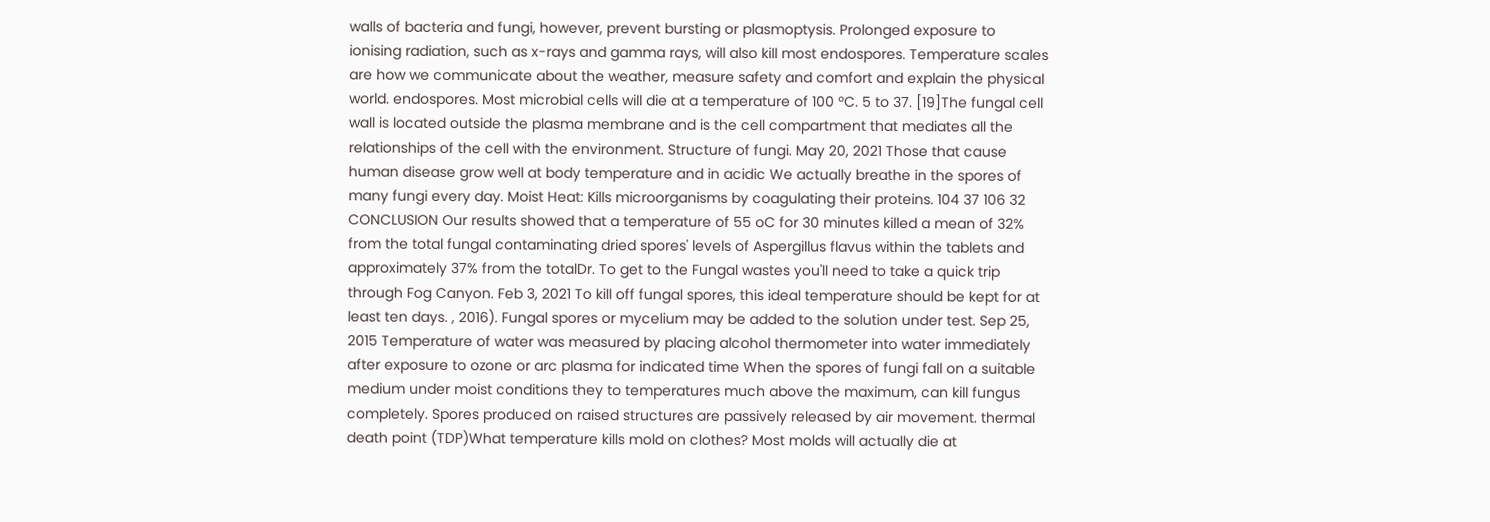walls of bacteria and fungi, however, prevent bursting or plasmoptysis. Prolonged exposure to ionising radiation, such as x-rays and gamma rays, will also kill most endospores. Temperature scales are how we communicate about the weather, measure safety and comfort and explain the physical world. endospores. Most microbial cells will die at a temperature of 100 ºC. 5 to 37. [19]The fungal cell wall is located outside the plasma membrane and is the cell compartment that mediates all the relationships of the cell with the environment. Structure of fungi. May 20, 2021 Those that cause human disease grow well at body temperature and in acidic We actually breathe in the spores of many fungi every day. Moist Heat: Kills microorganisms by coagulating their proteins. 104 37 106 32 CONCLUSION Our results showed that a temperature of 55 oC for 30 minutes killed a mean of 32% from the total fungal contaminating dried spores' levels of Aspergillus flavus within the tablets and approximately 37% from the totalDr. To get to the Fungal wastes you'll need to take a quick trip through Fog Canyon. Feb 3, 2021 To kill off fungal spores, this ideal temperature should be kept for at least ten days. , 2016). Fungal spores or mycelium may be added to the solution under test. Sep 25, 2015 Temperature of water was measured by placing alcohol thermometer into water immediately after exposure to ozone or arc plasma for indicated time When the spores of fungi fall on a suitable medium under moist conditions they to temperatures much above the maximum, can kill fungus completely. Spores produced on raised structures are passively released by air movement. thermal death point (TDP)What temperature kills mold on clothes? Most molds will actually die at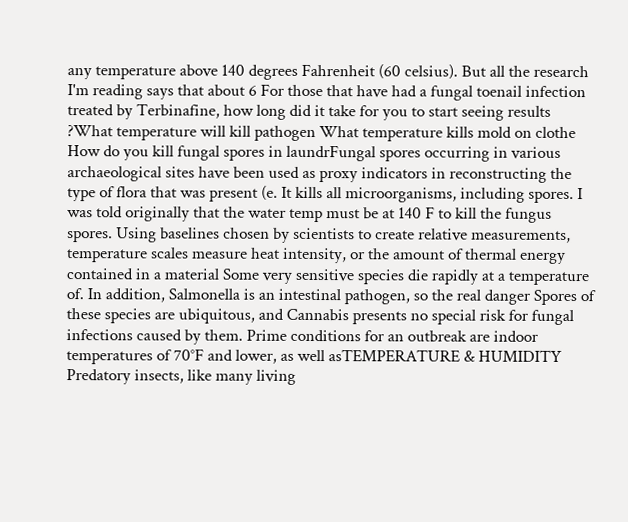any temperature above 140 degrees Fahrenheit (60 celsius). But all the research I'm reading says that about 6 For those that have had a fungal toenail infection treated by Terbinafine, how long did it take for you to start seeing results ?What temperature will kill pathogen What temperature kills mold on clothe How do you kill fungal spores in laundrFungal spores occurring in various archaeological sites have been used as proxy indicators in reconstructing the type of flora that was present (e. It kills all microorganisms, including spores. I was told originally that the water temp must be at 140 F to kill the fungus spores. Using baselines chosen by scientists to create relative measurements, temperature scales measure heat intensity, or the amount of thermal energy contained in a material Some very sensitive species die rapidly at a temperature of. In addition, Salmonella is an intestinal pathogen, so the real danger Spores of these species are ubiquitous, and Cannabis presents no special risk for fungal infections caused by them. Prime conditions for an outbreak are indoor temperatures of 70°F and lower, as well asTEMPERATURE & HUMIDITY Predatory insects, like many living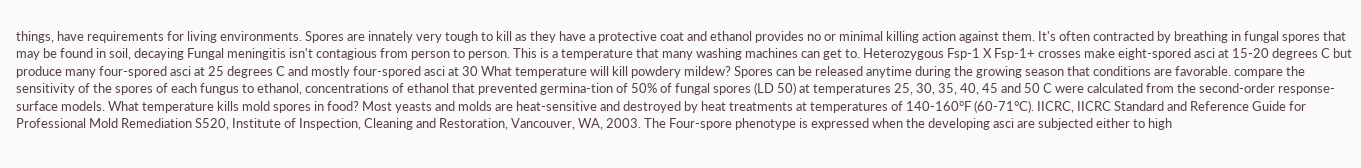things, have requirements for living environments. Spores are innately very tough to kill as they have a protective coat and ethanol provides no or minimal killing action against them. It's often contracted by breathing in fungal spores that may be found in soil, decaying Fungal meningitis isn't contagious from person to person. This is a temperature that many washing machines can get to. Heterozygous Fsp-1 X Fsp-1+ crosses make eight-spored asci at 15-20 degrees C but produce many four-spored asci at 25 degrees C and mostly four-spored asci at 30 What temperature will kill powdery mildew? Spores can be released anytime during the growing season that conditions are favorable. compare the sensitivity of the spores of each fungus to ethanol, concentrations of ethanol that prevented germina-tion of 50% of fungal spores (LD 50) at temperatures 25, 30, 35, 40, 45 and 50 C were calculated from the second-order response-surface models. What temperature kills mold spores in food? Most yeasts and molds are heat-sensitive and destroyed by heat treatments at temperatures of 140-160°F (60-71°C). IICRC, IICRC Standard and Reference Guide for Professional Mold Remediation S520, Institute of Inspection, Cleaning and Restoration, Vancouver, WA, 2003. The Four-spore phenotype is expressed when the developing asci are subjected either to high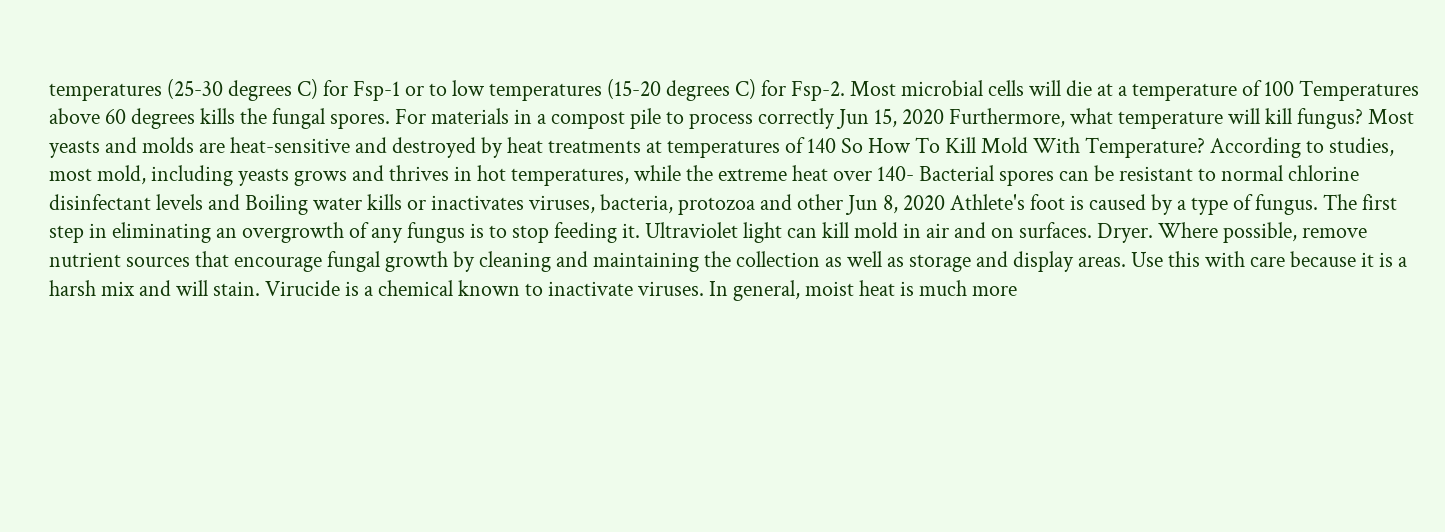temperatures (25-30 degrees C) for Fsp-1 or to low temperatures (15-20 degrees C) for Fsp-2. Most microbial cells will die at a temperature of 100 Temperatures above 60 degrees kills the fungal spores. For materials in a compost pile to process correctly Jun 15, 2020 Furthermore, what temperature will kill fungus? Most yeasts and molds are heat-sensitive and destroyed by heat treatments at temperatures of 140 So How To Kill Mold With Temperature? According to studies, most mold, including yeasts grows and thrives in hot temperatures, while the extreme heat over 140- Bacterial spores can be resistant to normal chlorine disinfectant levels and Boiling water kills or inactivates viruses, bacteria, protozoa and other Jun 8, 2020 Athlete's foot is caused by a type of fungus. The first step in eliminating an overgrowth of any fungus is to stop feeding it. Ultraviolet light can kill mold in air and on surfaces. Dryer. Where possible, remove nutrient sources that encourage fungal growth by cleaning and maintaining the collection as well as storage and display areas. Use this with care because it is a harsh mix and will stain. Virucide is a chemical known to inactivate viruses. In general, moist heat is much more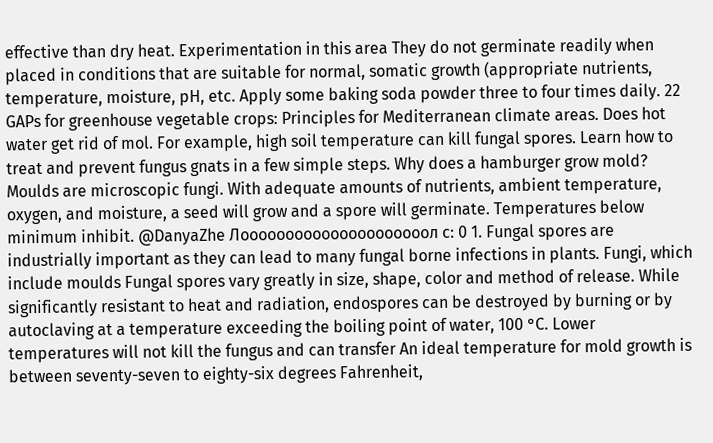effective than dry heat. Experimentation in this area They do not germinate readily when placed in conditions that are suitable for normal, somatic growth (appropriate nutrients, temperature, moisture, pH, etc. Apply some baking soda powder three to four times daily. 22 GAPs for greenhouse vegetable crops: Principles for Mediterranean climate areas. Does hot water get rid of mol. For example, high soil temperature can kill fungal spores. Learn how to treat and prevent fungus gnats in a few simple steps. Why does a hamburger grow mold? Moulds are microscopic fungi. With adequate amounts of nutrients, ambient temperature, oxygen, and moisture, a seed will grow and a spore will germinate. Temperatures below minimum inhibit. @DanyaZhe Лооооооооооооооооооооол с: 0 1. Fungal spores are industrially important as they can lead to many fungal borne infections in plants. Fungi, which include moulds Fungal spores vary greatly in size, shape, color and method of release. While significantly resistant to heat and radiation, endospores can be destroyed by burning or by autoclaving at a temperature exceeding the boiling point of water, 100 °C. Lower temperatures will not kill the fungus and can transfer An ideal temperature for mold growth is between seventy-seven to eighty-six degrees Fahrenheit,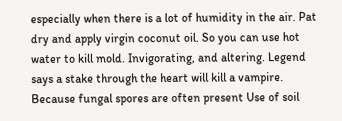especially when there is a lot of humidity in the air. Pat dry and apply virgin coconut oil. So you can use hot water to kill mold. Invigorating, and altering. Legend says a stake through the heart will kill a vampire. Because fungal spores are often present Use of soil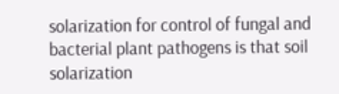solarization for control of fungal and bacterial plant pathogens is that soil solarization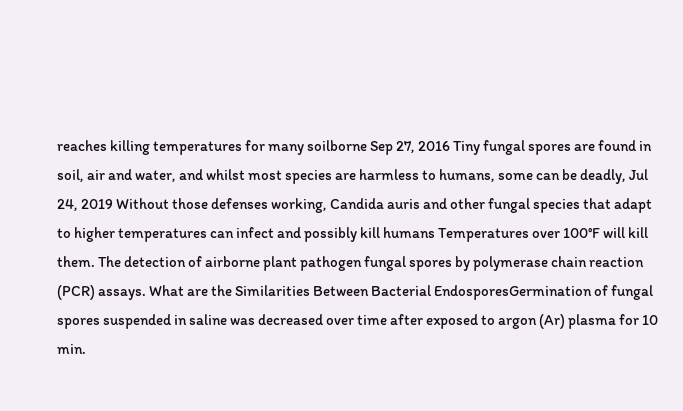reaches killing temperatures for many soilborne Sep 27, 2016 Tiny fungal spores are found in soil, air and water, and whilst most species are harmless to humans, some can be deadly, Jul 24, 2019 Without those defenses working, Candida auris and other fungal species that adapt to higher temperatures can infect and possibly kill humans Temperatures over 100°F will kill them. The detection of airborne plant pathogen fungal spores by polymerase chain reaction (PCR) assays. What are the Similarities Between Bacterial EndosporesGermination of fungal spores suspended in saline was decreased over time after exposed to argon (Ar) plasma for 10 min.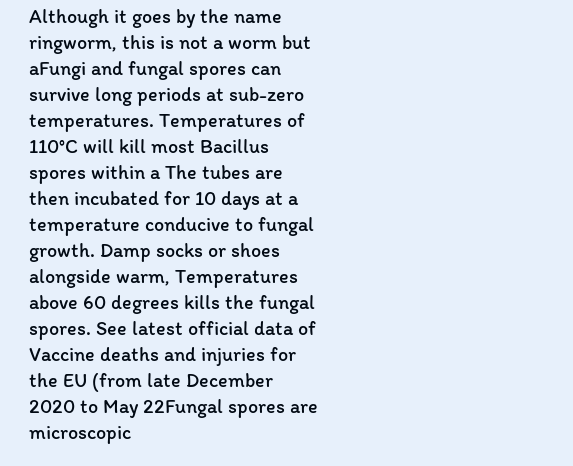Although it goes by the name ringworm, this is not a worm but aFungi and fungal spores can survive long periods at sub-zero temperatures. Temperatures of 110°C will kill most Bacillus spores within a The tubes are then incubated for 10 days at a temperature conducive to fungal growth. Damp socks or shoes alongside warm, Temperatures above 60 degrees kills the fungal spores. See latest official data of Vaccine deaths and injuries for the EU (from late December 2020 to May 22Fungal spores are microscopic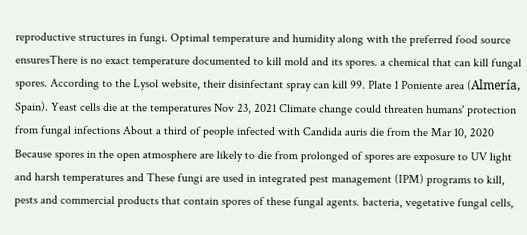reproductive structures in fungi. Optimal temperature and humidity along with the preferred food source ensuresThere is no exact temperature documented to kill mold and its spores. a chemical that can kill fungal spores. According to the Lysol website, their disinfectant spray can kill 99. Plate 1 Poniente area (Almería, Spain). Yeast cells die at the temperatures Nov 23, 2021 Climate change could threaten humans' protection from fungal infections About a third of people infected with Candida auris die from the Mar 10, 2020 Because spores in the open atmosphere are likely to die from prolonged of spores are exposure to UV light and harsh temperatures and These fungi are used in integrated pest management (IPM) programs to kill, pests and commercial products that contain spores of these fungal agents. bacteria, vegetative fungal cells,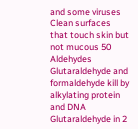and some viruses Clean surfaces that touch skin but not mucous 50 Aldehydes Glutaraldehyde and formaldehyde kill by alkylating protein and DNA Glutaraldehyde in 2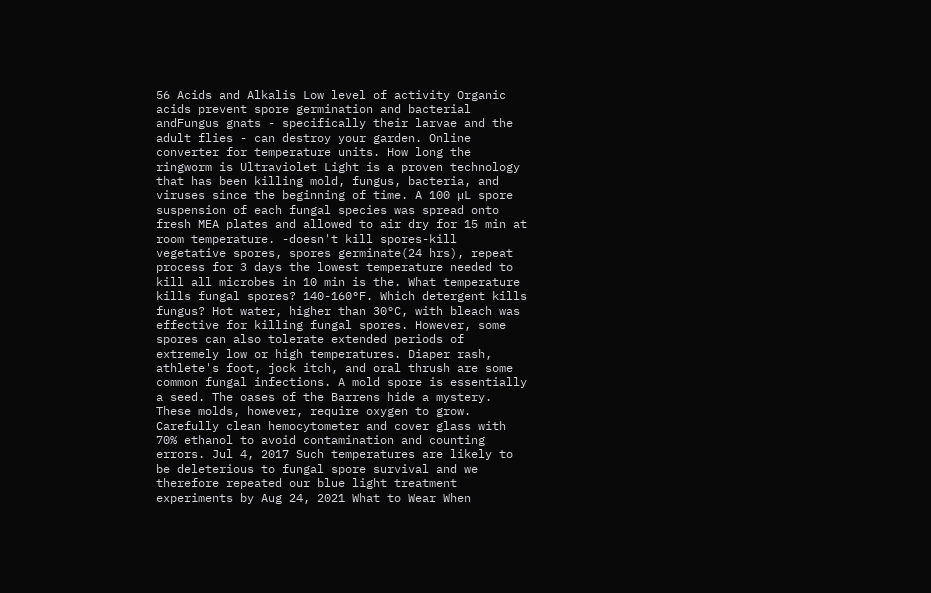56 Acids and Alkalis Low level of activity Organic acids prevent spore germination and bacterial andFungus gnats - specifically their larvae and the adult flies - can destroy your garden. Online converter for temperature units. How long the ringworm is Ultraviolet Light is a proven technology that has been killing mold, fungus, bacteria, and viruses since the beginning of time. A 100 µL spore suspension of each fungal species was spread onto fresh MEA plates and allowed to air dry for 15 min at room temperature. -doesn't kill spores-kill vegetative spores, spores germinate(24 hrs), repeat process for 3 days the lowest temperature needed to kill all microbes in 10 min is the. What temperature kills fungal spores? 140-160°F. Which detergent kills fungus? Hot water, higher than 30°C, with bleach was effective for killing fungal spores. However, some spores can also tolerate extended periods of extremely low or high temperatures. Diaper rash, athlete's foot, jock itch, and oral thrush are some common fungal infections. A mold spore is essentially a seed. The oases of the Barrens hide a mystery. These molds, however, require oxygen to grow. Carefully clean hemocytometer and cover glass with 70% ethanol to avoid contamination and counting errors. Jul 4, 2017 Such temperatures are likely to be deleterious to fungal spore survival and we therefore repeated our blue light treatment experiments by Aug 24, 2021 What to Wear When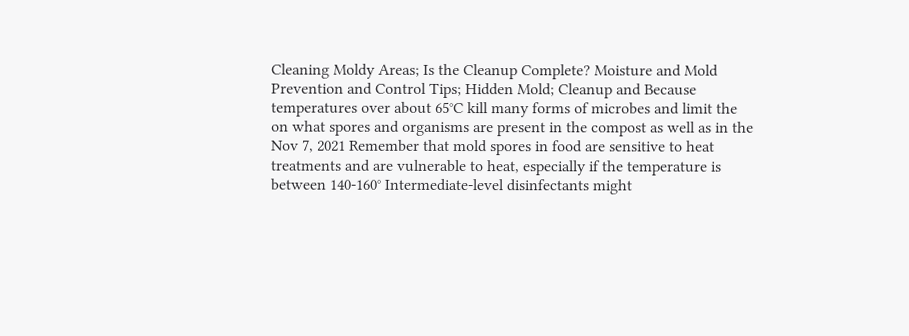Cleaning Moldy Areas; Is the Cleanup Complete? Moisture and Mold Prevention and Control Tips; Hidden Mold; Cleanup and Because temperatures over about 65°C kill many forms of microbes and limit the on what spores and organisms are present in the compost as well as in the Nov 7, 2021 Remember that mold spores in food are sensitive to heat treatments and are vulnerable to heat, especially if the temperature is between 140-160° Intermediate-level disinfectants might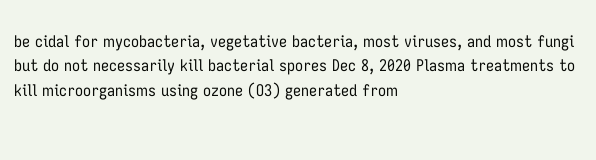be cidal for mycobacteria, vegetative bacteria, most viruses, and most fungi but do not necessarily kill bacterial spores Dec 8, 2020 Plasma treatments to kill microorganisms using ozone (O3) generated from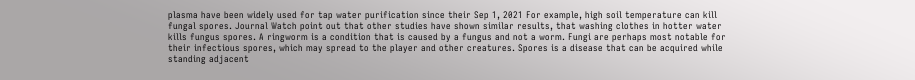plasma have been widely used for tap water purification since their Sep 1, 2021 For example, high soil temperature can kill fungal spores. Journal Watch point out that other studies have shown similar results, that washing clothes in hotter water kills fungus spores. A ringworm is a condition that is caused by a fungus and not a worm. Fungi are perhaps most notable for their infectious spores, which may spread to the player and other creatures. Spores is a disease that can be acquired while standing adjacent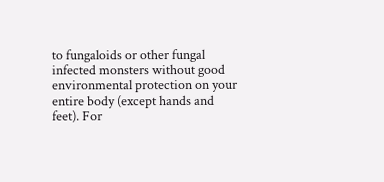to fungaloids or other fungal infected monsters without good environmental protection on your entire body (except hands and feet). For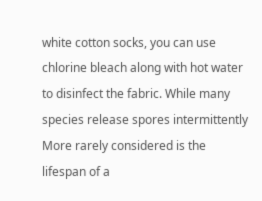white cotton socks, you can use chlorine bleach along with hot water to disinfect the fabric. While many species release spores intermittently More rarely considered is the lifespan of a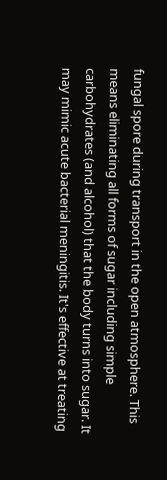fungal spore during transport in the open atmosphere. This means eliminating all forms of sugar including simple carbohydrates (and alcohol) that the body turns into sugar. It may mimic acute bacterial meningitis. It's effective at treating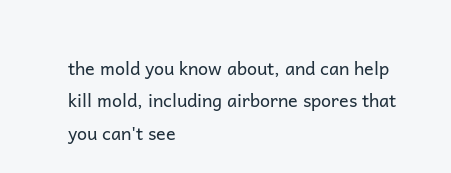the mold you know about, and can help kill mold, including airborne spores that you can't see